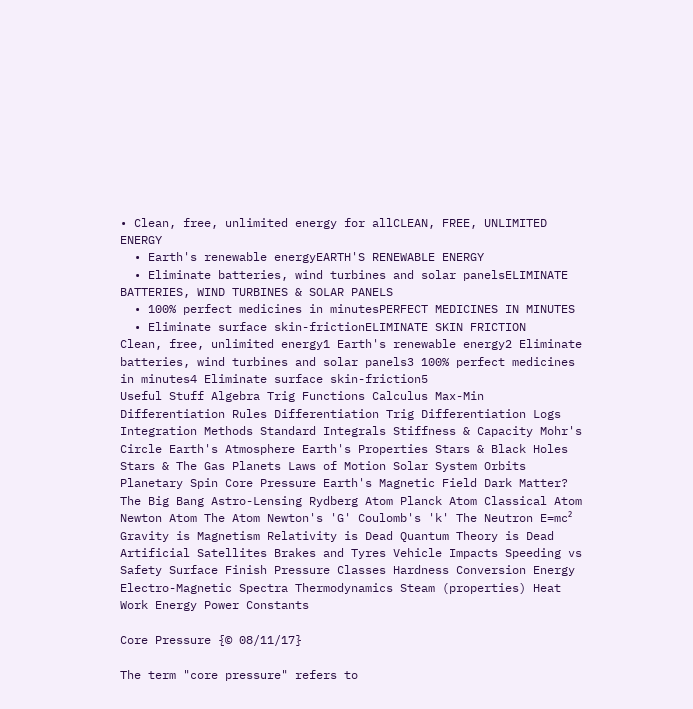• Clean, free, unlimited energy for allCLEAN, FREE, UNLIMITED ENERGY
  • Earth's renewable energyEARTH'S RENEWABLE ENERGY
  • Eliminate batteries, wind turbines and solar panelsELIMINATE BATTERIES, WIND TURBINES & SOLAR PANELS
  • 100% perfect medicines in minutesPERFECT MEDICINES IN MINUTES
  • Eliminate surface skin-frictionELIMINATE SKIN FRICTION
Clean, free, unlimited energy1 Earth's renewable energy2 Eliminate batteries, wind turbines and solar panels3 100% perfect medicines in minutes4 Eliminate surface skin-friction5
Useful Stuff Algebra Trig Functions Calculus Max-Min Differentiation Rules Differentiation Trig Differentiation Logs Integration Methods Standard Integrals Stiffness & Capacity Mohr's Circle Earth's Atmosphere Earth's Properties Stars & Black Holes Stars & The Gas Planets Laws of Motion Solar System Orbits Planetary Spin Core Pressure Earth's Magnetic Field Dark Matter? The Big Bang Astro-Lensing Rydberg Atom Planck Atom Classical Atom Newton Atom The Atom Newton's 'G' Coulomb's 'k' The Neutron E=mc² Gravity is Magnetism Relativity is Dead Quantum Theory is Dead Artificial Satellites Brakes and Tyres Vehicle Impacts Speeding vs Safety Surface Finish Pressure Classes Hardness Conversion Energy Electro-Magnetic Spectra Thermodynamics Steam (properties) Heat Work Energy Power Constants

Core Pressure {© 08/11/17}

The term "core pressure" refers to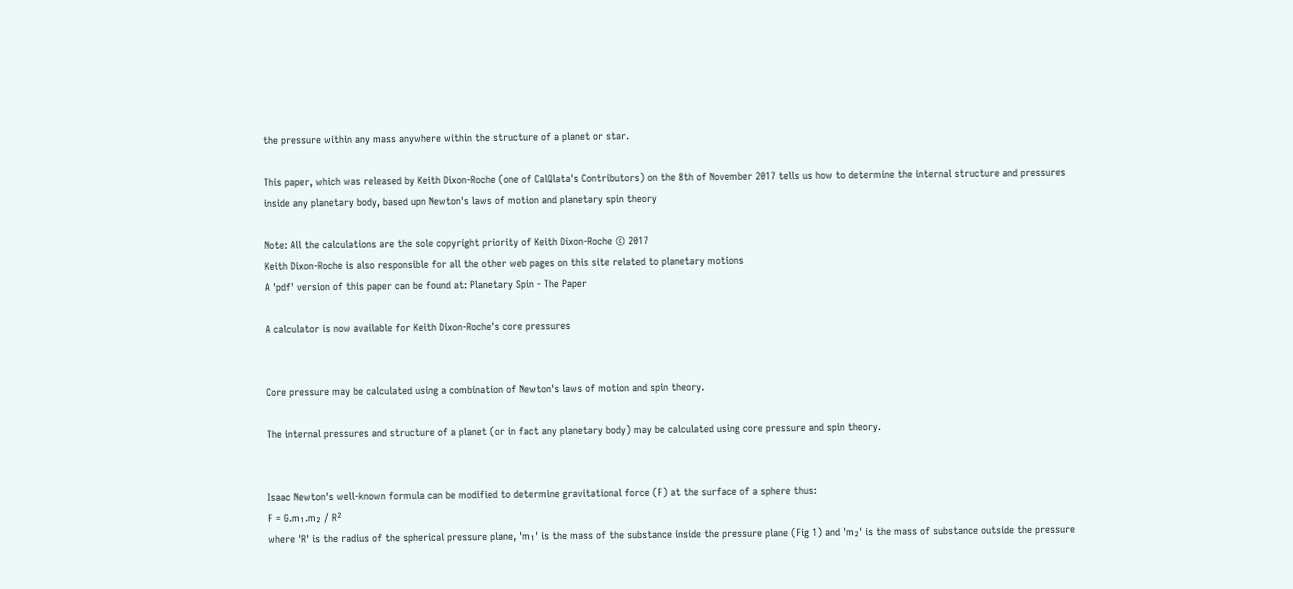the pressure within any mass anywhere within the structure of a planet or star.

This paper, which was released by Keith Dixon-Roche (one of CalQlata's Contributors) on the 8th of November 2017 tells us how to determine the internal structure and pressures inside any planetary body, based upn Newton's laws of motion and planetary spin theory

Note: All the calculations are the sole copyright priority of Keith Dixon-Roche © 2017
Keith Dixon-Roche is also responsible for all the other web pages on this site related to planetary motions
A 'pdf' version of this paper can be found at: Planetary Spin - The Paper

A calculator is now available for Keith Dixon-Roche's core pressures


Core pressure may be calculated using a combination of Newton's laws of motion and spin theory.

The internal pressures and structure of a planet (or in fact any planetary body) may be calculated using core pressure and spin theory.


Isaac Newton's well-known formula can be modified to determine gravitational force (F) at the surface of a sphere thus:
F = G.m₁.m₂ / R²
where 'R' is the radius of the spherical pressure plane, 'm₁' is the mass of the substance inside the pressure plane (Fig 1) and 'm₂' is the mass of substance outside the pressure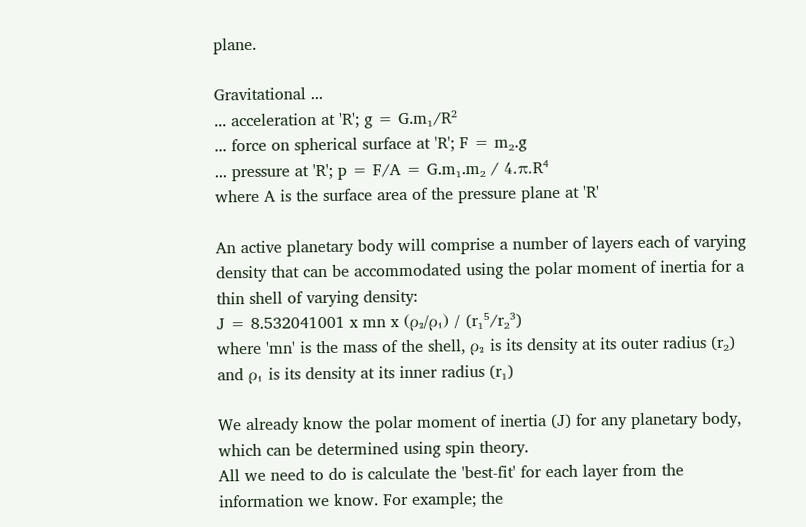plane.

Gravitational ...
... acceleration at 'R'; g = G.m₁/R²
... force on spherical surface at 'R'; F = m₂.g
... pressure at 'R'; p = F/A = G.m₁.m₂ / 4.π.R⁴
where A is the surface area of the pressure plane at 'R'

An active planetary body will comprise a number of layers each of varying density that can be accommodated using the polar moment of inertia for a thin shell of varying density:
J = 8.532041001 x mn x (ρ₂/ρ₁) / (r₁⁵/r₂³)
where 'mn' is the mass of the shell, ρ₂ is its density at its outer radius (r₂) and ρ₁ is its density at its inner radius (r₁)

We already know the polar moment of inertia (J) for any planetary body, which can be determined using spin theory.
All we need to do is calculate the 'best-fit' for each layer from the information we know. For example; the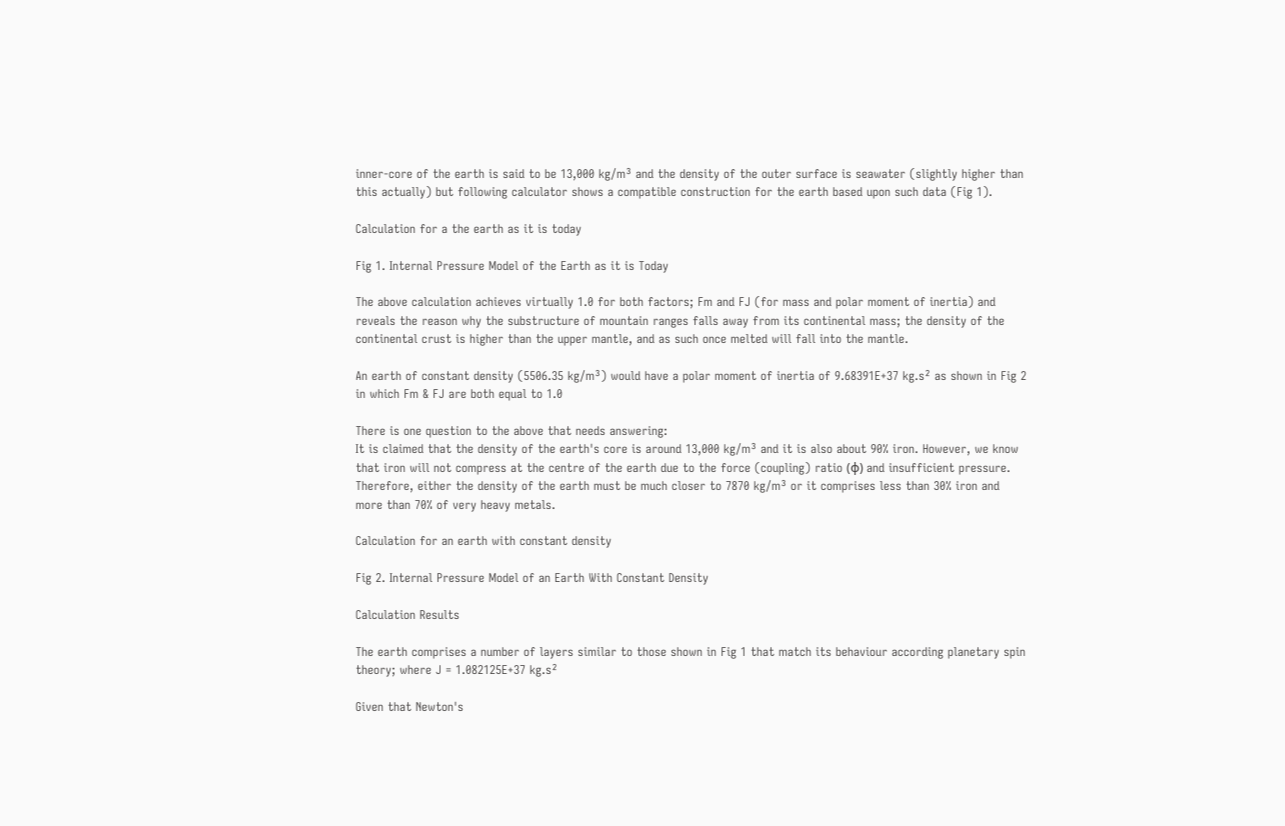inner-core of the earth is said to be 13,000 kg/m³ and the density of the outer surface is seawater (slightly higher than this actually) but following calculator shows a compatible construction for the earth based upon such data (Fig 1).

Calculation for a the earth as it is today

Fig 1. Internal Pressure Model of the Earth as it is Today

The above calculation achieves virtually 1.0 for both factors; Fm and FJ (for mass and polar moment of inertia) and reveals the reason why the substructure of mountain ranges falls away from its continental mass; the density of the continental crust is higher than the upper mantle, and as such once melted will fall into the mantle.

An earth of constant density (5506.35 kg/m³) would have a polar moment of inertia of 9.68391E+37 kg.s² as shown in Fig 2 in which Fm & FJ are both equal to 1.0

There is one question to the above that needs answering:
It is claimed that the density of the earth's core is around 13,000 kg/m³ and it is also about 90% iron. However, we know that iron will not compress at the centre of the earth due to the force (coupling) ratio (φ) and insufficient pressure.
Therefore, either the density of the earth must be much closer to 7870 kg/m³ or it comprises less than 30% iron and more than 70% of very heavy metals.

Calculation for an earth with constant density

Fig 2. Internal Pressure Model of an Earth With Constant Density

Calculation Results

The earth comprises a number of layers similar to those shown in Fig 1 that match its behaviour according planetary spin theory; where J = 1.082125E+37 kg.s²

Given that Newton's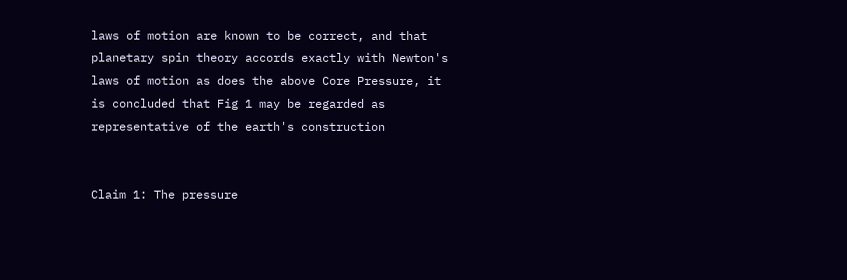laws of motion are known to be correct, and that planetary spin theory accords exactly with Newton's laws of motion as does the above Core Pressure, it is concluded that Fig 1 may be regarded as representative of the earth's construction


Claim 1: The pressure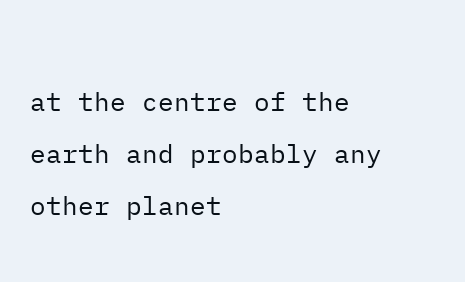at the centre of the earth and probably any other planet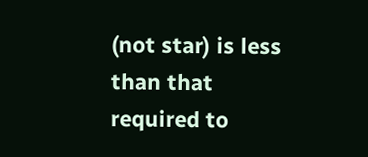(not star) is less than that required to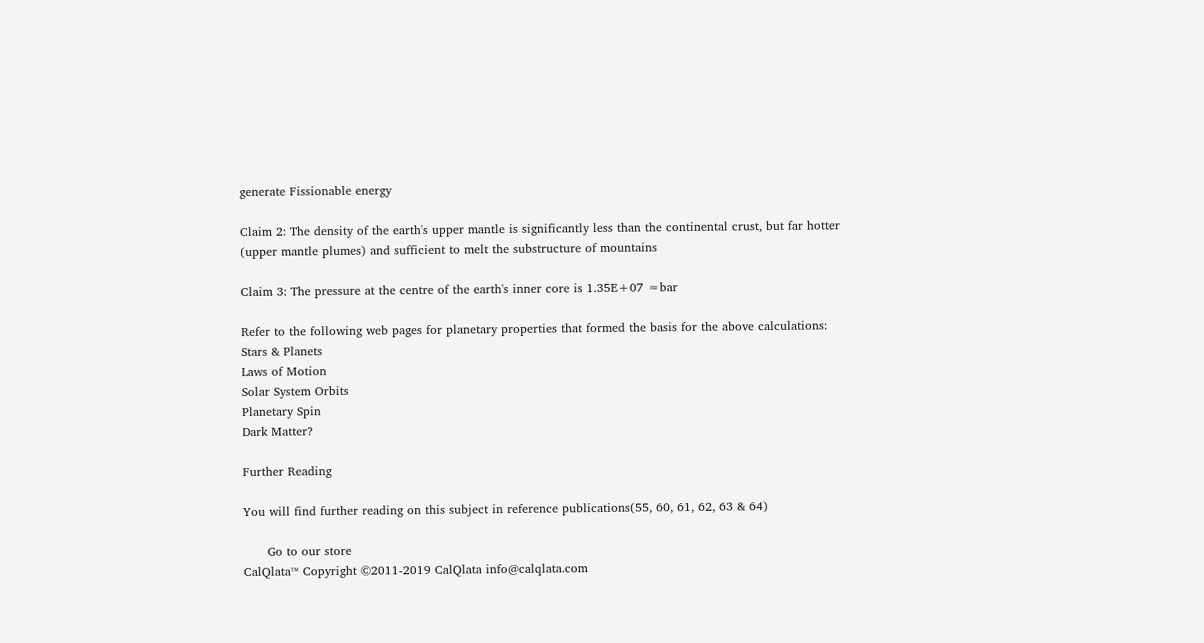generate Fissionable energy

Claim 2: The density of the earth's upper mantle is significantly less than the continental crust, but far hotter (upper mantle plumes) and sufficient to melt the substructure of mountains

Claim 3: The pressure at the centre of the earth's inner core is 1.35E+07 ≈bar

Refer to the following web pages for planetary properties that formed the basis for the above calculations:
Stars & Planets
Laws of Motion
Solar System Orbits
Planetary Spin
Dark Matter?

Further Reading

You will find further reading on this subject in reference publications(55, 60, 61, 62, 63 & 64)

      Go to our store
CalQlata™ Copyright ©2011-2019 CalQlata info@calqlata.com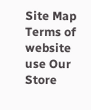Site Map Terms of website use Our Store